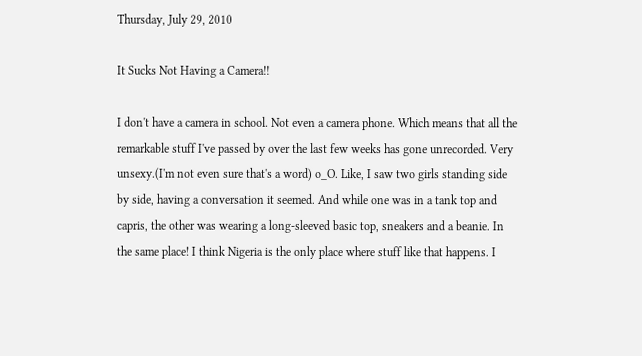Thursday, July 29, 2010

It Sucks Not Having a Camera!!

I don't have a camera in school. Not even a camera phone. Which means that all the remarkable stuff I've passed by over the last few weeks has gone unrecorded. Very unsexy.(I'm not even sure that's a word) o_O. Like, I saw two girls standing side by side, having a conversation it seemed. And while one was in a tank top and capris, the other was wearing a long-sleeved basic top, sneakers and a beanie. In the same place! I think Nigeria is the only place where stuff like that happens. I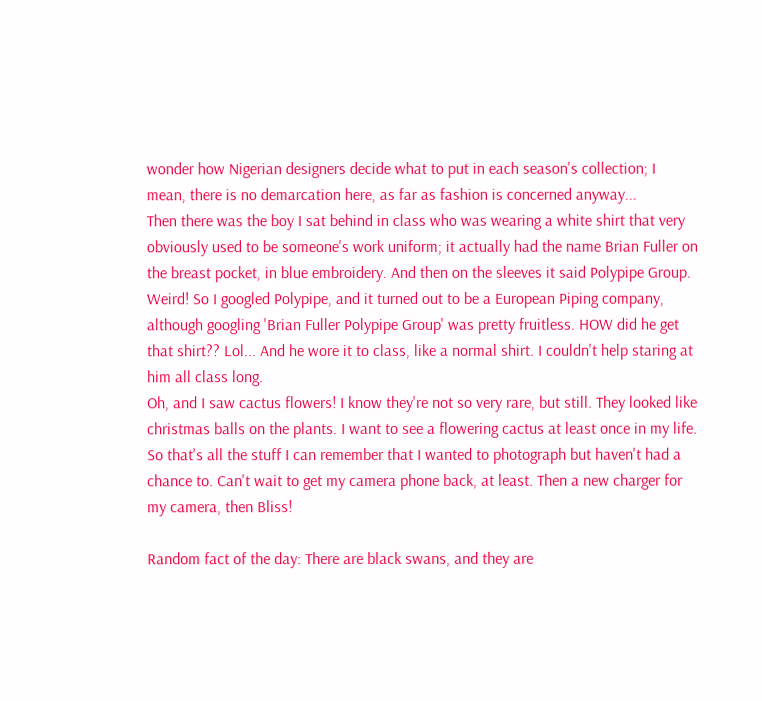wonder how Nigerian designers decide what to put in each season's collection; I mean, there is no demarcation here, as far as fashion is concerned anyway...
Then there was the boy I sat behind in class who was wearing a white shirt that very obviously used to be someone's work uniform; it actually had the name Brian Fuller on the breast pocket, in blue embroidery. And then on the sleeves it said Polypipe Group. Weird! So I googled Polypipe, and it turned out to be a European Piping company, although googling 'Brian Fuller Polypipe Group' was pretty fruitless. HOW did he get that shirt?? Lol... And he wore it to class, like a normal shirt. I couldn't help staring at him all class long.
Oh, and I saw cactus flowers! I know they're not so very rare, but still. They looked like christmas balls on the plants. I want to see a flowering cactus at least once in my life. So that's all the stuff I can remember that I wanted to photograph but haven't had a chance to. Can't wait to get my camera phone back, at least. Then a new charger for my camera, then Bliss!

Random fact of the day: There are black swans, and they are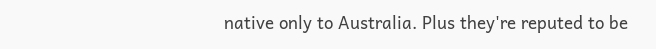native only to Australia. Plus they're reputed to be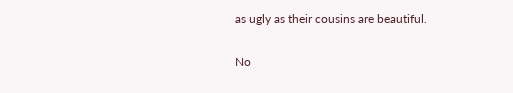as ugly as their cousins are beautiful.

No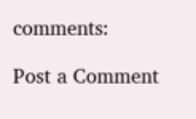comments:

Post a Comment